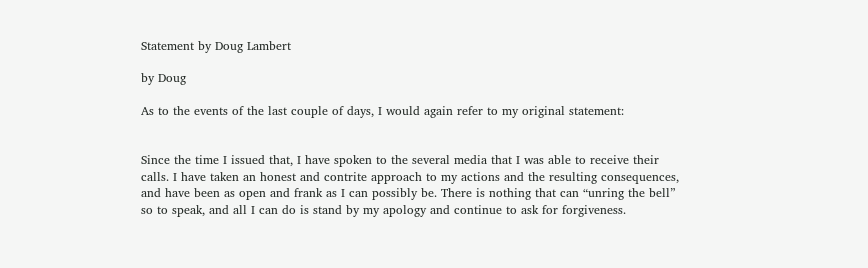Statement by Doug Lambert

by Doug

As to the events of the last couple of days, I would again refer to my original statement:


Since the time I issued that, I have spoken to the several media that I was able to receive their calls. I have taken an honest and contrite approach to my actions and the resulting consequences, and have been as open and frank as I can possibly be. There is nothing that can “unring the bell” so to speak, and all I can do is stand by my apology and continue to ask for forgiveness.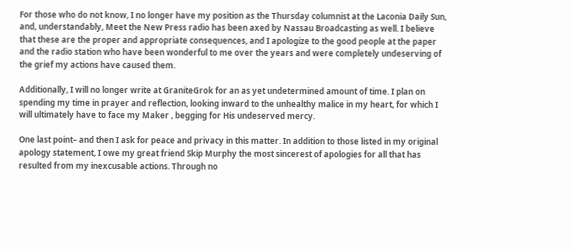For those who do not know, I no longer have my position as the Thursday columnist at the Laconia Daily Sun, and, understandably, Meet the New Press radio has been axed by Nassau Broadcasting as well. I believe that these are the proper and appropriate consequences, and I apologize to the good people at the paper and the radio station who have been wonderful to me over the years and were completely undeserving of the grief my actions have caused them.

Additionally, I will no longer write at GraniteGrok for an as yet undetermined amount of time. I plan on spending my time in prayer and reflection, looking inward to the unhealthy malice in my heart, for which I will ultimately have to face my Maker , begging for His undeserved mercy.

One last point– and then I ask for peace and privacy in this matter. In addition to those listed in my original apology statement, I owe my great friend Skip Murphy the most sincerest of apologies for all that has resulted from my inexcusable actions. Through no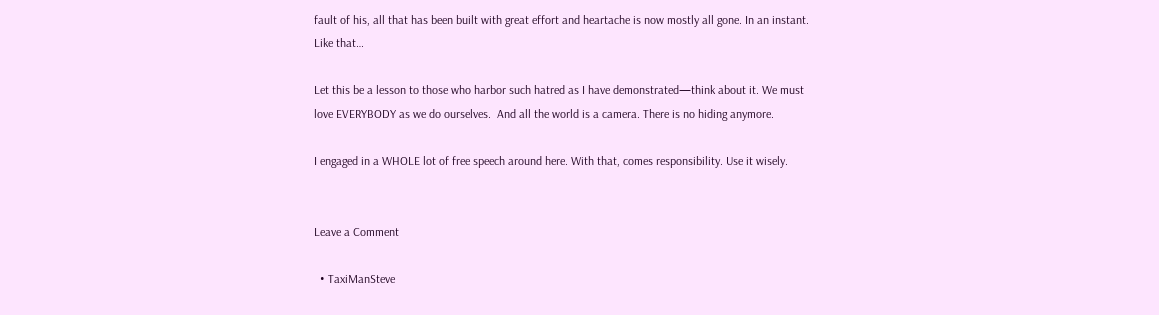fault of his, all that has been built with great effort and heartache is now mostly all gone. In an instant. Like that…

Let this be a lesson to those who harbor such hatred as I have demonstrated—think about it. We must love EVERYBODY as we do ourselves.  And all the world is a camera. There is no hiding anymore.

I engaged in a WHOLE lot of free speech around here. With that, comes responsibility. Use it wisely.


Leave a Comment

  • TaxiManSteve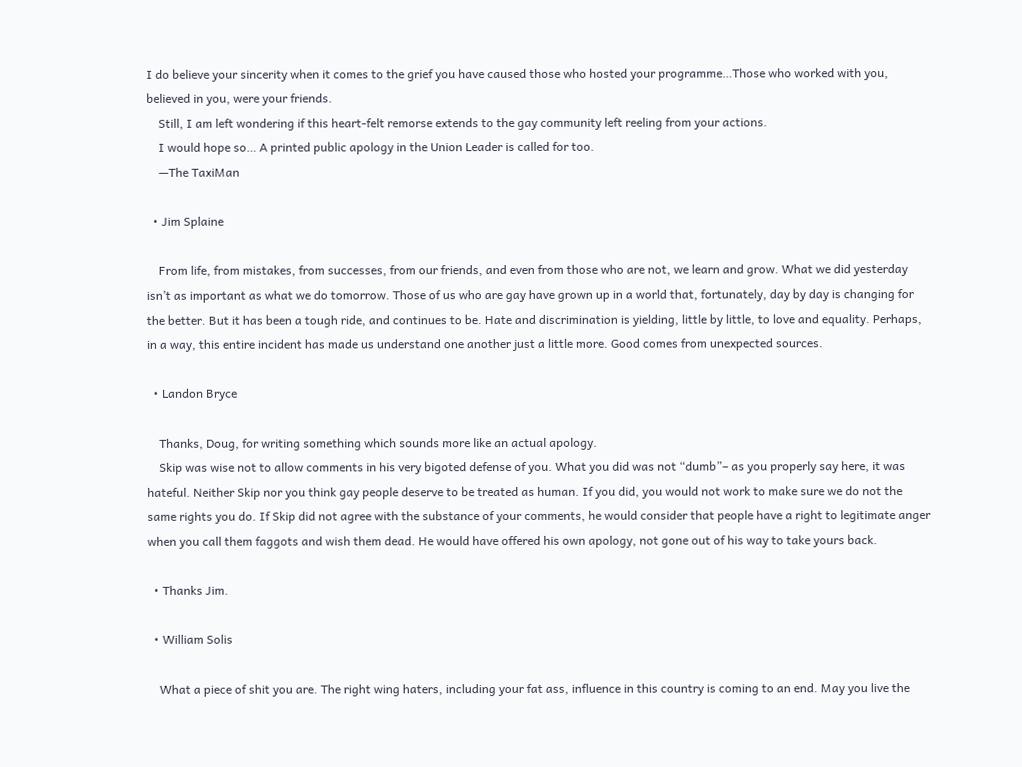I do believe your sincerity when it comes to the grief you have caused those who hosted your programme…Those who worked with you, believed in you, were your friends.
    Still, I am left wondering if this heart-felt remorse extends to the gay community left reeling from your actions.
    I would hope so… A printed public apology in the Union Leader is called for too.
    —The TaxiMan

  • Jim Splaine

    From life, from mistakes, from successes, from our friends, and even from those who are not, we learn and grow. What we did yesterday isn’t as important as what we do tomorrow. Those of us who are gay have grown up in a world that, fortunately, day by day is changing for the better. But it has been a tough ride, and continues to be. Hate and discrimination is yielding, little by little, to love and equality. Perhaps, in a way, this entire incident has made us understand one another just a little more. Good comes from unexpected sources.

  • Landon Bryce

    Thanks, Doug, for writing something which sounds more like an actual apology.
    Skip was wise not to allow comments in his very bigoted defense of you. What you did was not “dumb”– as you properly say here, it was hateful. Neither Skip nor you think gay people deserve to be treated as human. If you did, you would not work to make sure we do not the same rights you do. If Skip did not agree with the substance of your comments, he would consider that people have a right to legitimate anger when you call them faggots and wish them dead. He would have offered his own apology, not gone out of his way to take yours back.

  • Thanks Jim.

  • William Solis

    What a piece of shit you are. The right wing haters, including your fat ass, influence in this country is coming to an end. May you live the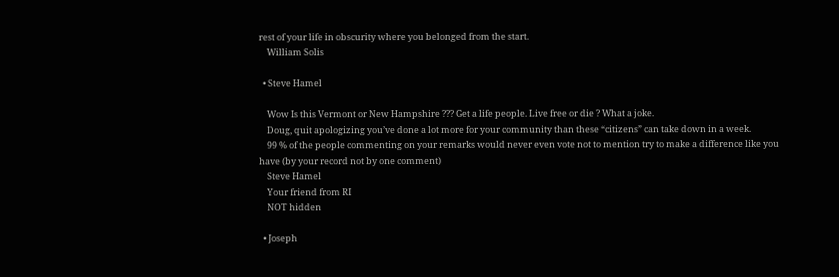rest of your life in obscurity where you belonged from the start.
    William Solis

  • Steve Hamel

    Wow Is this Vermont or New Hampshire ??? Get a life people. Live free or die ? What a joke.
    Doug, quit apologizing you’ve done a lot more for your community than these “citizens” can take down in a week.
    99 % of the people commenting on your remarks would never even vote not to mention try to make a difference like you have (by your record not by one comment)
    Steve Hamel
    Your friend from RI
    NOT hidden

  • Joseph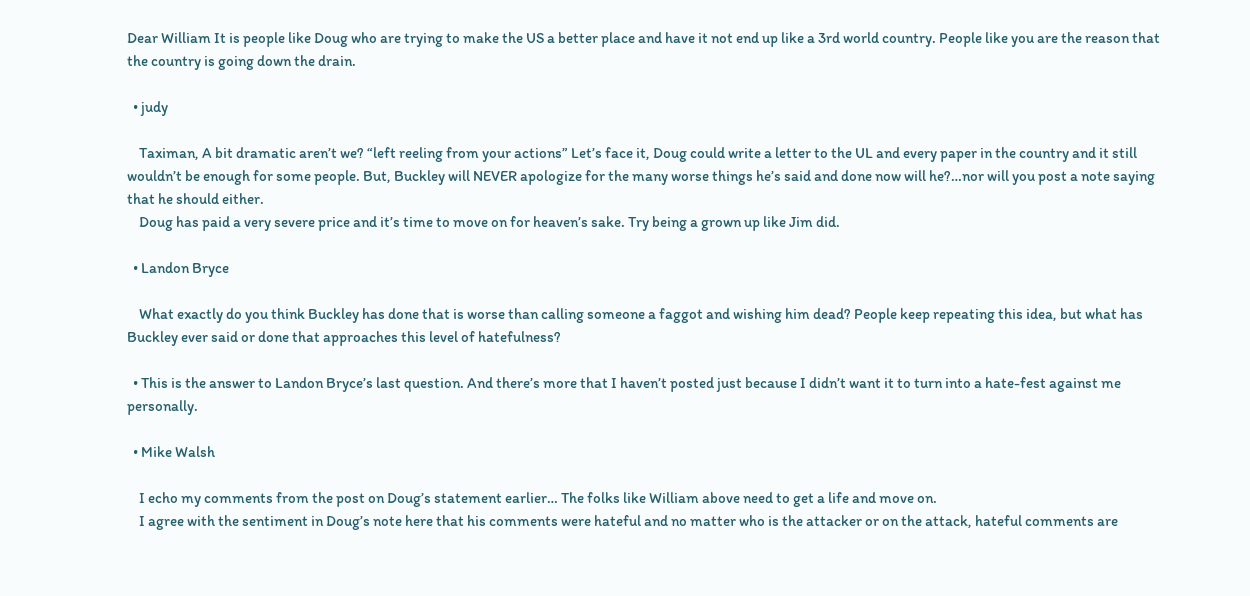Dear William It is people like Doug who are trying to make the US a better place and have it not end up like a 3rd world country. People like you are the reason that the country is going down the drain.

  • judy

    Taximan, A bit dramatic aren’t we? “left reeling from your actions” Let’s face it, Doug could write a letter to the UL and every paper in the country and it still wouldn’t be enough for some people. But, Buckley will NEVER apologize for the many worse things he’s said and done now will he?…nor will you post a note saying that he should either.
    Doug has paid a very severe price and it’s time to move on for heaven’s sake. Try being a grown up like Jim did.

  • Landon Bryce

    What exactly do you think Buckley has done that is worse than calling someone a faggot and wishing him dead? People keep repeating this idea, but what has Buckley ever said or done that approaches this level of hatefulness?

  • This is the answer to Landon Bryce’s last question. And there’s more that I haven’t posted just because I didn’t want it to turn into a hate-fest against me personally.

  • Mike Walsh

    I echo my comments from the post on Doug’s statement earlier… The folks like William above need to get a life and move on.
    I agree with the sentiment in Doug’s note here that his comments were hateful and no matter who is the attacker or on the attack, hateful comments are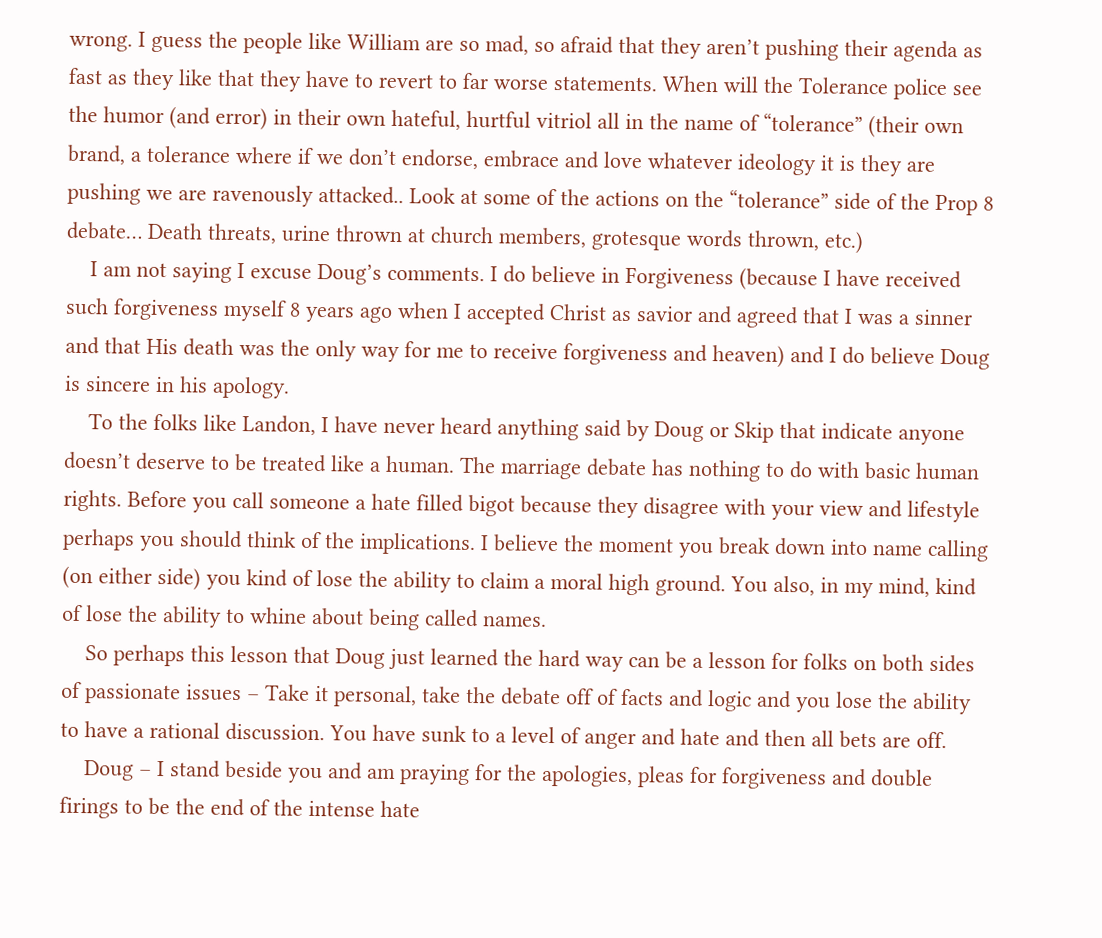wrong. I guess the people like William are so mad, so afraid that they aren’t pushing their agenda as fast as they like that they have to revert to far worse statements. When will the Tolerance police see the humor (and error) in their own hateful, hurtful vitriol all in the name of “tolerance” (their own brand, a tolerance where if we don’t endorse, embrace and love whatever ideology it is they are pushing we are ravenously attacked.. Look at some of the actions on the “tolerance” side of the Prop 8 debate… Death threats, urine thrown at church members, grotesque words thrown, etc.)
    I am not saying I excuse Doug’s comments. I do believe in Forgiveness (because I have received such forgiveness myself 8 years ago when I accepted Christ as savior and agreed that I was a sinner and that His death was the only way for me to receive forgiveness and heaven) and I do believe Doug is sincere in his apology.
    To the folks like Landon, I have never heard anything said by Doug or Skip that indicate anyone doesn’t deserve to be treated like a human. The marriage debate has nothing to do with basic human rights. Before you call someone a hate filled bigot because they disagree with your view and lifestyle perhaps you should think of the implications. I believe the moment you break down into name calling (on either side) you kind of lose the ability to claim a moral high ground. You also, in my mind, kind of lose the ability to whine about being called names.
    So perhaps this lesson that Doug just learned the hard way can be a lesson for folks on both sides of passionate issues – Take it personal, take the debate off of facts and logic and you lose the ability to have a rational discussion. You have sunk to a level of anger and hate and then all bets are off.
    Doug – I stand beside you and am praying for the apologies, pleas for forgiveness and double firings to be the end of the intense hate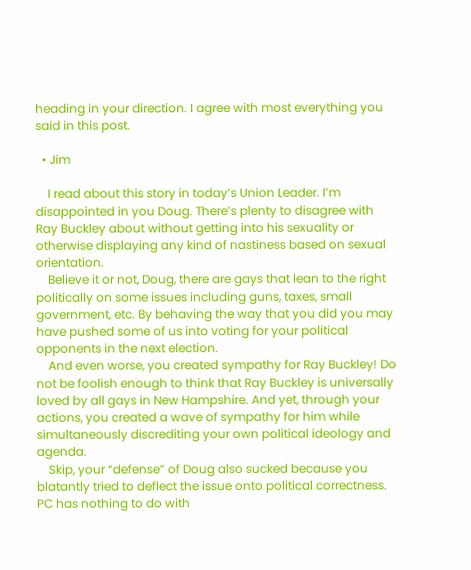heading in your direction. I agree with most everything you said in this post.

  • Jim

    I read about this story in today’s Union Leader. I’m disappointed in you Doug. There’s plenty to disagree with Ray Buckley about without getting into his sexuality or otherwise displaying any kind of nastiness based on sexual orientation.
    Believe it or not, Doug, there are gays that lean to the right politically on some issues including guns, taxes, small government, etc. By behaving the way that you did you may have pushed some of us into voting for your political opponents in the next election.
    And even worse, you created sympathy for Ray Buckley! Do not be foolish enough to think that Ray Buckley is universally loved by all gays in New Hampshire. And yet, through your actions, you created a wave of sympathy for him while simultaneously discrediting your own political ideology and agenda.
    Skip, your “defense” of Doug also sucked because you blatantly tried to deflect the issue onto political correctness. PC has nothing to do with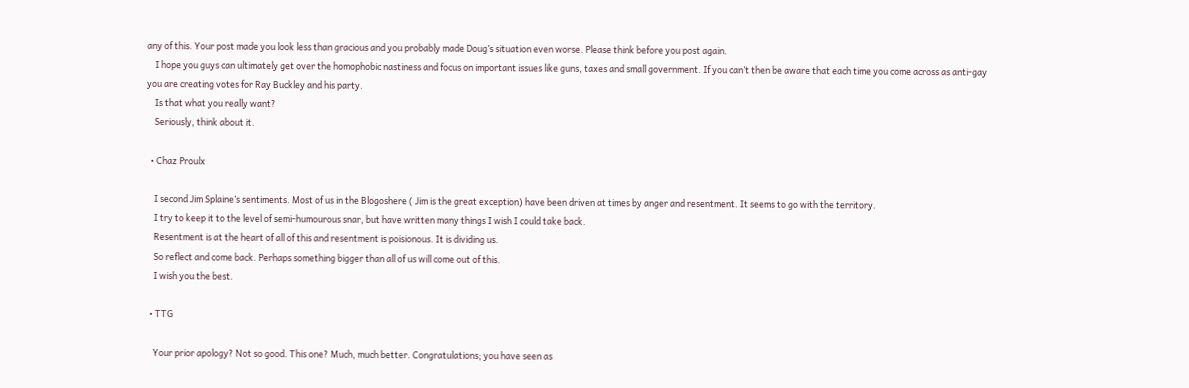any of this. Your post made you look less than gracious and you probably made Doug’s situation even worse. Please think before you post again.
    I hope you guys can ultimately get over the homophobic nastiness and focus on important issues like guns, taxes and small government. If you can’t then be aware that each time you come across as anti-gay you are creating votes for Ray Buckley and his party.
    Is that what you really want?
    Seriously, think about it.

  • Chaz Proulx

    I second Jim Splaine’s sentiments. Most of us in the Blogoshere ( Jim is the great exception) have been driven at times by anger and resentment. It seems to go with the territory.
    I try to keep it to the level of semi-humourous snar, but have written many things I wish I could take back.
    Resentment is at the heart of all of this and resentment is poisionous. It is dividing us.
    So reflect and come back. Perhaps something bigger than all of us will come out of this.
    I wish you the best.

  • TTG

    Your prior apology? Not so good. This one? Much, much better. Congratulations; you have seen as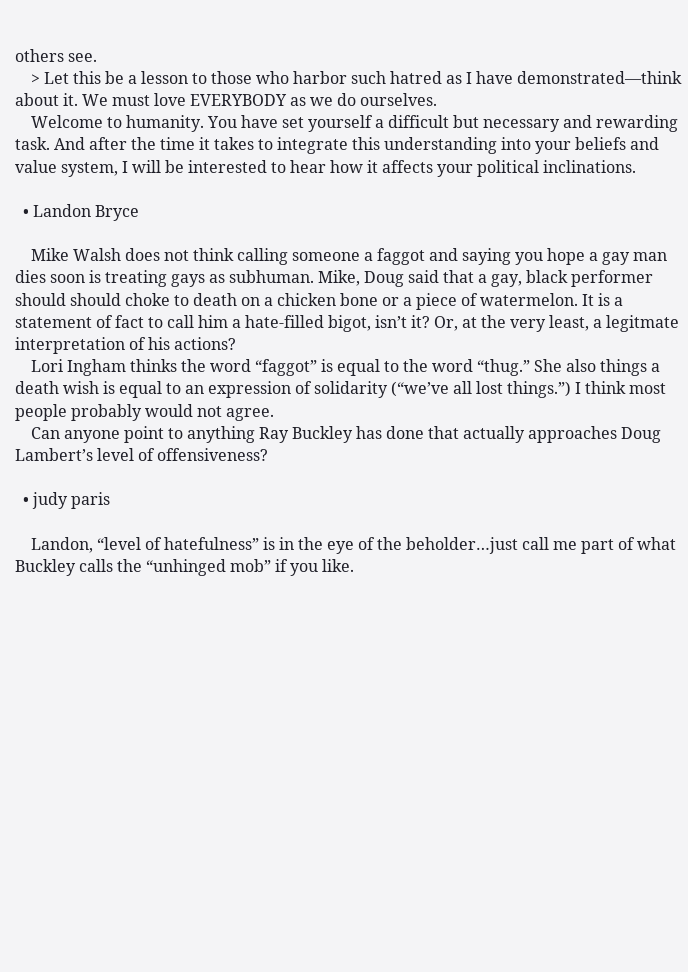others see.
    > Let this be a lesson to those who harbor such hatred as I have demonstrated—think about it. We must love EVERYBODY as we do ourselves.
    Welcome to humanity. You have set yourself a difficult but necessary and rewarding task. And after the time it takes to integrate this understanding into your beliefs and value system, I will be interested to hear how it affects your political inclinations.

  • Landon Bryce

    Mike Walsh does not think calling someone a faggot and saying you hope a gay man dies soon is treating gays as subhuman. Mike, Doug said that a gay, black performer should should choke to death on a chicken bone or a piece of watermelon. It is a statement of fact to call him a hate-filled bigot, isn’t it? Or, at the very least, a legitmate interpretation of his actions?
    Lori Ingham thinks the word “faggot” is equal to the word “thug.” She also things a death wish is equal to an expression of solidarity (“we’ve all lost things.”) I think most people probably would not agree.
    Can anyone point to anything Ray Buckley has done that actually approaches Doug Lambert’s level of offensiveness?

  • judy paris

    Landon, “level of hatefulness” is in the eye of the beholder…just call me part of what Buckley calls the “unhinged mob” if you like.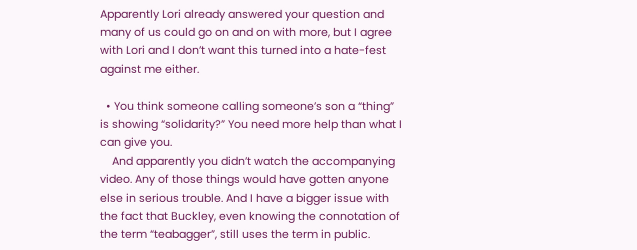Apparently Lori already answered your question and many of us could go on and on with more, but I agree with Lori and I don’t want this turned into a hate-fest against me either.

  • You think someone calling someone’s son a “thing” is showing “solidarity?” You need more help than what I can give you.
    And apparently you didn’t watch the accompanying video. Any of those things would have gotten anyone else in serious trouble. And I have a bigger issue with the fact that Buckley, even knowing the connotation of the term “teabagger”, still uses the term in public.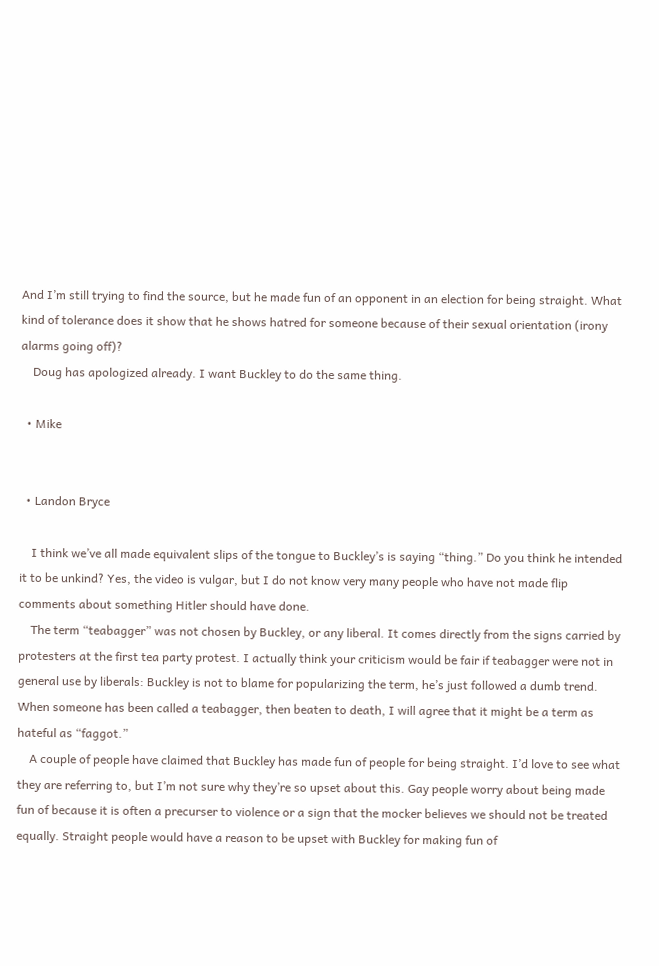And I’m still trying to find the source, but he made fun of an opponent in an election for being straight. What kind of tolerance does it show that he shows hatred for someone because of their sexual orientation (irony alarms going off)?
    Doug has apologized already. I want Buckley to do the same thing.

  • Mike


  • Landon Bryce

    I think we’ve all made equivalent slips of the tongue to Buckley’s is saying “thing.” Do you think he intended it to be unkind? Yes, the video is vulgar, but I do not know very many people who have not made flip comments about something Hitler should have done.
    The term “teabagger” was not chosen by Buckley, or any liberal. It comes directly from the signs carried by protesters at the first tea party protest. I actually think your criticism would be fair if teabagger were not in general use by liberals: Buckley is not to blame for popularizing the term, he’s just followed a dumb trend. When someone has been called a teabagger, then beaten to death, I will agree that it might be a term as hateful as “faggot.”
    A couple of people have claimed that Buckley has made fun of people for being straight. I’d love to see what they are referring to, but I’m not sure why they’re so upset about this. Gay people worry about being made fun of because it is often a precurser to violence or a sign that the mocker believes we should not be treated equally. Straight people would have a reason to be upset with Buckley for making fun of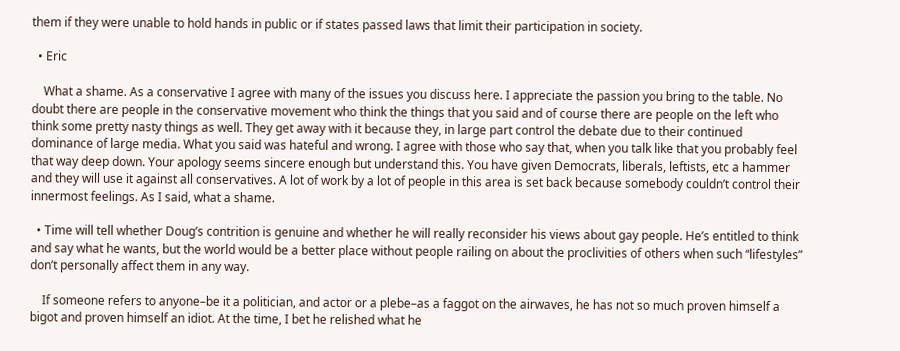them if they were unable to hold hands in public or if states passed laws that limit their participation in society.

  • Eric

    What a shame. As a conservative I agree with many of the issues you discuss here. I appreciate the passion you bring to the table. No doubt there are people in the conservative movement who think the things that you said and of course there are people on the left who think some pretty nasty things as well. They get away with it because they, in large part control the debate due to their continued dominance of large media. What you said was hateful and wrong. I agree with those who say that, when you talk like that you probably feel that way deep down. Your apology seems sincere enough but understand this. You have given Democrats, liberals, leftists, etc a hammer and they will use it against all conservatives. A lot of work by a lot of people in this area is set back because somebody couldn’t control their innermost feelings. As I said, what a shame.

  • Time will tell whether Doug’s contrition is genuine and whether he will really reconsider his views about gay people. He’s entitled to think and say what he wants, but the world would be a better place without people railing on about the proclivities of others when such “lifestyles” don’t personally affect them in any way.

    If someone refers to anyone–be it a politician, and actor or a plebe–as a faggot on the airwaves, he has not so much proven himself a bigot and proven himself an idiot. At the time, I bet he relished what he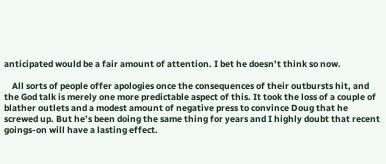anticipated would be a fair amount of attention. I bet he doesn’t think so now.

    All sorts of people offer apologies once the consequences of their outbursts hit, and the God talk is merely one more predictable aspect of this. It took the loss of a couple of blather outlets and a modest amount of negative press to convince Doug that he screwed up. But he’s been doing the same thing for years and I highly doubt that recent goings-on will have a lasting effect.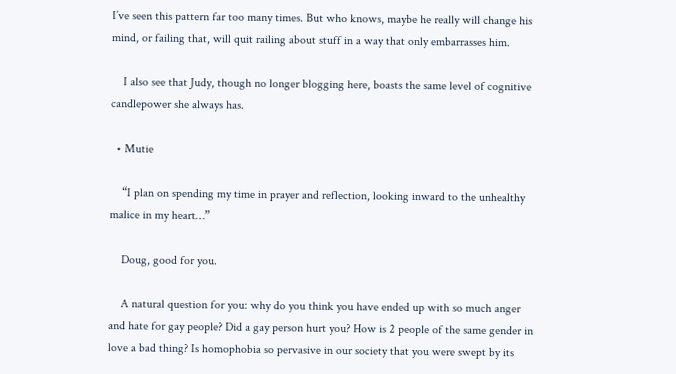I’ve seen this pattern far too many times. But who knows, maybe he really will change his mind, or failing that, will quit railing about stuff in a way that only embarrasses him.

    I also see that Judy, though no longer blogging here, boasts the same level of cognitive candlepower she always has.

  • Mutie

    “I plan on spending my time in prayer and reflection, looking inward to the unhealthy malice in my heart…”

    Doug, good for you.

    A natural question for you: why do you think you have ended up with so much anger and hate for gay people? Did a gay person hurt you? How is 2 people of the same gender in love a bad thing? Is homophobia so pervasive in our society that you were swept by its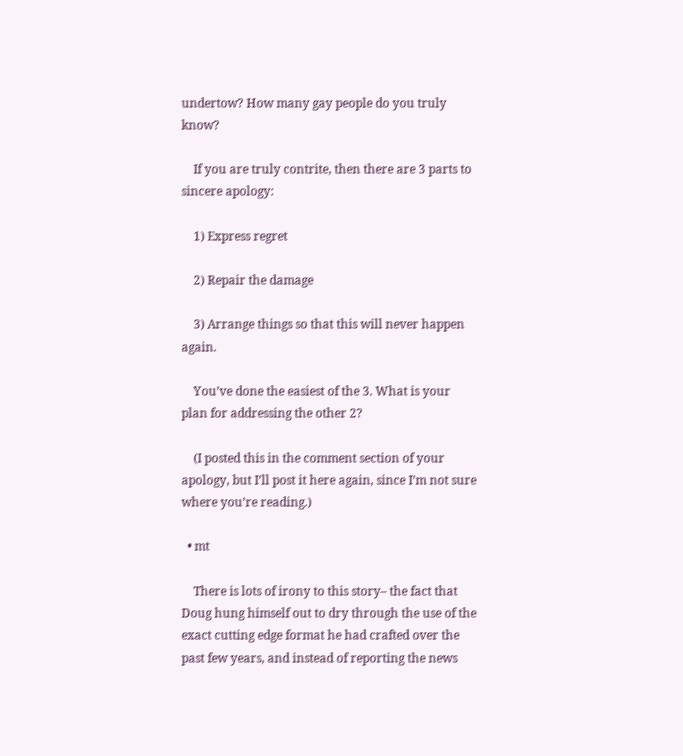undertow? How many gay people do you truly know?

    If you are truly contrite, then there are 3 parts to sincere apology:

    1) Express regret

    2) Repair the damage

    3) Arrange things so that this will never happen again.

    You’ve done the easiest of the 3. What is your plan for addressing the other 2?

    (I posted this in the comment section of your apology, but I’ll post it here again, since I’m not sure where you’re reading.)

  • mt

    There is lots of irony to this story– the fact that Doug hung himself out to dry through the use of the exact cutting edge format he had crafted over the past few years, and instead of reporting the news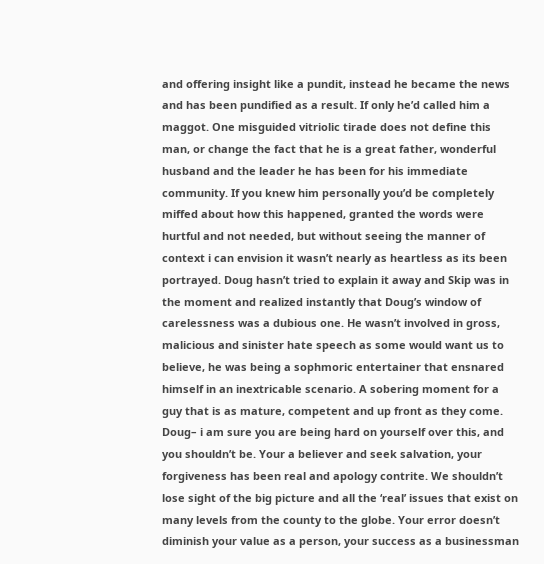and offering insight like a pundit, instead he became the news and has been pundified as a result. If only he’d called him a maggot. One misguided vitriolic tirade does not define this man, or change the fact that he is a great father, wonderful husband and the leader he has been for his immediate community. If you knew him personally you’d be completely miffed about how this happened, granted the words were hurtful and not needed, but without seeing the manner of context i can envision it wasn’t nearly as heartless as its been portrayed. Doug hasn’t tried to explain it away and Skip was in the moment and realized instantly that Doug’s window of carelessness was a dubious one. He wasn’t involved in gross, malicious and sinister hate speech as some would want us to believe, he was being a sophmoric entertainer that ensnared himself in an inextricable scenario. A sobering moment for a guy that is as mature, competent and up front as they come. Doug– i am sure you are being hard on yourself over this, and you shouldn’t be. Your a believer and seek salvation, your forgiveness has been real and apology contrite. We shouldn’t lose sight of the big picture and all the ‘real’ issues that exist on many levels from the county to the globe. Your error doesn’t diminish your value as a person, your success as a businessman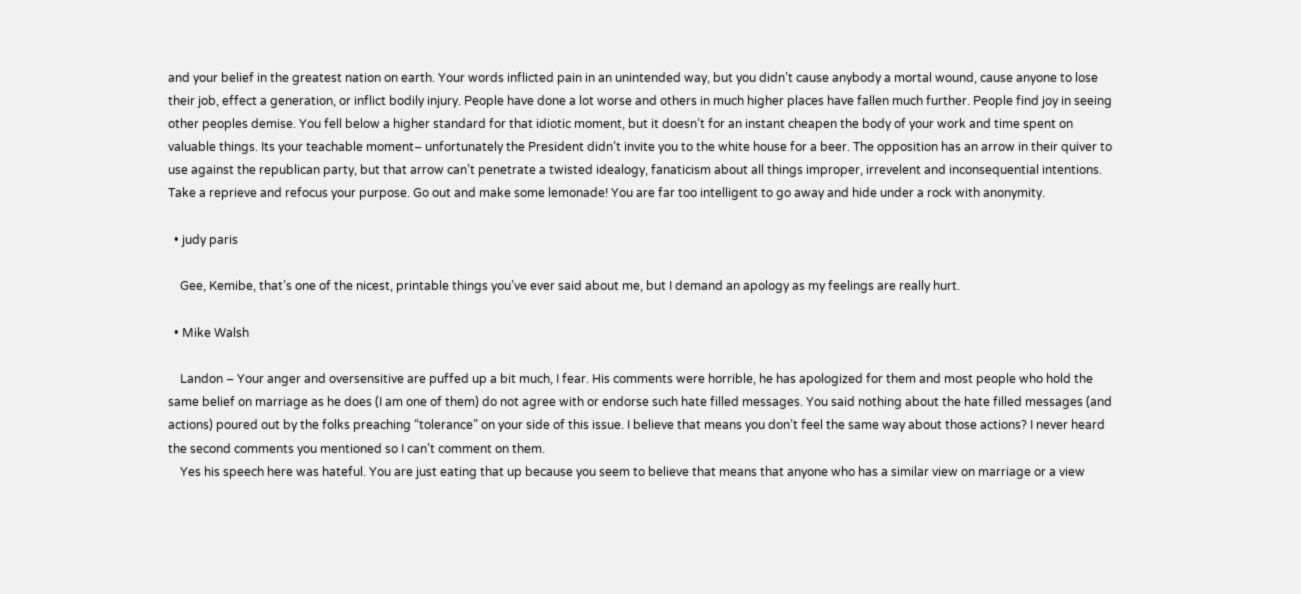and your belief in the greatest nation on earth. Your words inflicted pain in an unintended way, but you didn’t cause anybody a mortal wound, cause anyone to lose their job, effect a generation, or inflict bodily injury. People have done a lot worse and others in much higher places have fallen much further. People find joy in seeing other peoples demise. You fell below a higher standard for that idiotic moment, but it doesn’t for an instant cheapen the body of your work and time spent on valuable things. Its your teachable moment– unfortunately the President didn’t invite you to the white house for a beer. The opposition has an arrow in their quiver to use against the republican party, but that arrow can’t penetrate a twisted idealogy, fanaticism about all things improper, irrevelent and inconsequential intentions. Take a reprieve and refocus your purpose. Go out and make some lemonade! You are far too intelligent to go away and hide under a rock with anonymity.

  • judy paris

    Gee, Kemibe, that’s one of the nicest, printable things you’ve ever said about me, but I demand an apology as my feelings are really hurt.

  • Mike Walsh

    Landon – Your anger and oversensitive are puffed up a bit much, I fear. His comments were horrible, he has apologized for them and most people who hold the same belief on marriage as he does (I am one of them) do not agree with or endorse such hate filled messages. You said nothing about the hate filled messages (and actions) poured out by the folks preaching “tolerance” on your side of this issue. I believe that means you don’t feel the same way about those actions? I never heard the second comments you mentioned so I can’t comment on them.
    Yes his speech here was hateful. You are just eating that up because you seem to believe that means that anyone who has a similar view on marriage or a view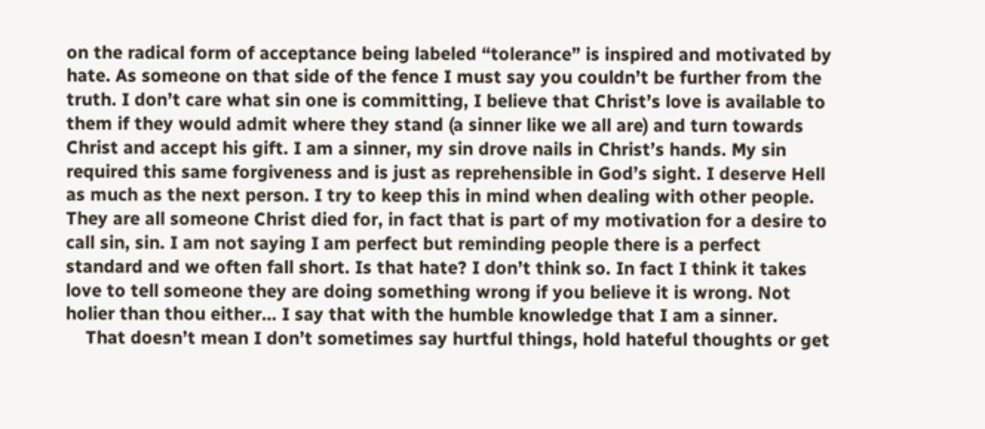on the radical form of acceptance being labeled “tolerance” is inspired and motivated by hate. As someone on that side of the fence I must say you couldn’t be further from the truth. I don’t care what sin one is committing, I believe that Christ’s love is available to them if they would admit where they stand (a sinner like we all are) and turn towards Christ and accept his gift. I am a sinner, my sin drove nails in Christ’s hands. My sin required this same forgiveness and is just as reprehensible in God’s sight. I deserve Hell as much as the next person. I try to keep this in mind when dealing with other people. They are all someone Christ died for, in fact that is part of my motivation for a desire to call sin, sin. I am not saying I am perfect but reminding people there is a perfect standard and we often fall short. Is that hate? I don’t think so. In fact I think it takes love to tell someone they are doing something wrong if you believe it is wrong. Not holier than thou either… I say that with the humble knowledge that I am a sinner.
    That doesn’t mean I don’t sometimes say hurtful things, hold hateful thoughts or get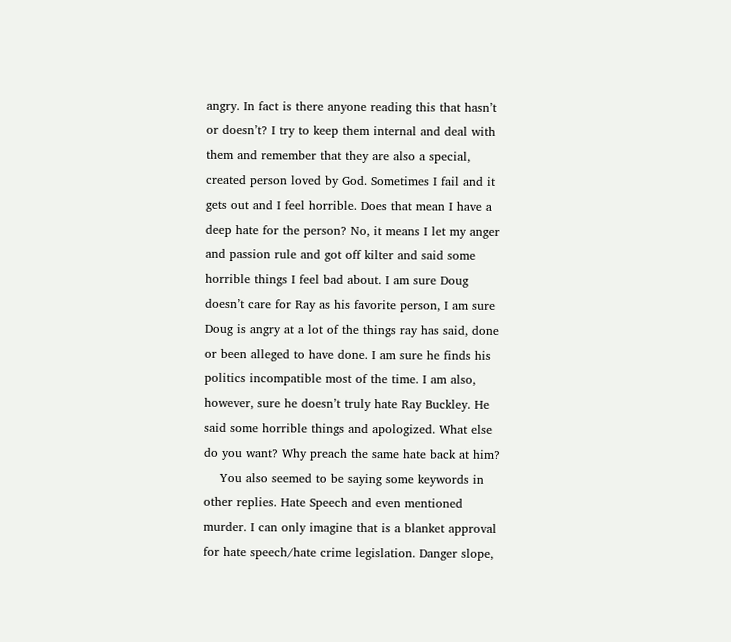angry. In fact is there anyone reading this that hasn’t or doesn’t? I try to keep them internal and deal with them and remember that they are also a special, created person loved by God. Sometimes I fail and it gets out and I feel horrible. Does that mean I have a deep hate for the person? No, it means I let my anger and passion rule and got off kilter and said some horrible things I feel bad about. I am sure Doug doesn’t care for Ray as his favorite person, I am sure Doug is angry at a lot of the things ray has said, done or been alleged to have done. I am sure he finds his politics incompatible most of the time. I am also, however, sure he doesn’t truly hate Ray Buckley. He said some horrible things and apologized. What else do you want? Why preach the same hate back at him?
    You also seemed to be saying some keywords in other replies. Hate Speech and even mentioned murder. I can only imagine that is a blanket approval for hate speech/hate crime legislation. Danger slope,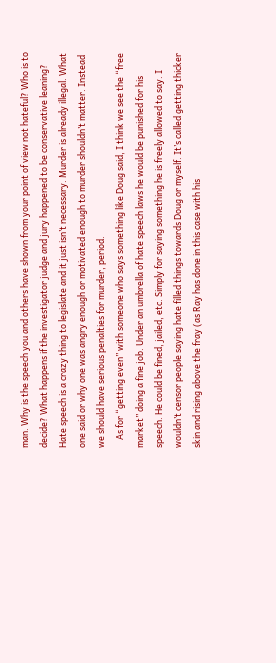man. Why is the speech you and others have shown from your point of view not hateful? Who is to decide? What happens if the investigator judge and jury happened to be conservative leaning? Hate speech is a crazy thing to legislate and it just isn’t necessary. Murder is already illegal. What one said or why one was angry enough or motivated enough to murder shouldn’t matter. Instead we should have serious penalties for murder, period.
    As for “getting even” with someone who says something like Doug said, I think we see the “free market” doing a fine job. Under an umbrella of hate speech laws he would be punished for his speech. He could be fined, jailed, etc. Simply for saying something he is freely allowed to say. I wouldn’t censor people saying hate filled things towards Doug or myself. It’s called getting thicker skin and rising above the fray (as Ray has done in this case with his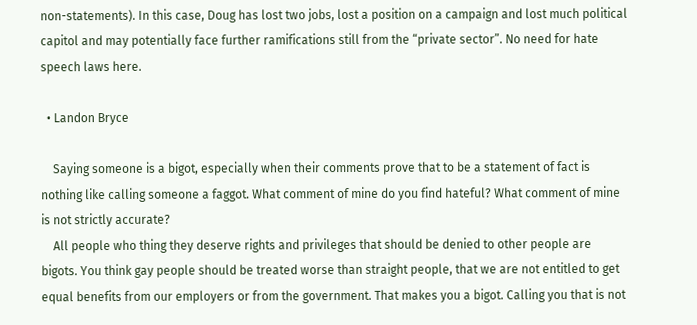non-statements). In this case, Doug has lost two jobs, lost a position on a campaign and lost much political capitol and may potentially face further ramifications still from the “private sector”. No need for hate speech laws here.

  • Landon Bryce

    Saying someone is a bigot, especially when their comments prove that to be a statement of fact is nothing like calling someone a faggot. What comment of mine do you find hateful? What comment of mine is not strictly accurate?
    All people who thing they deserve rights and privileges that should be denied to other people are bigots. You think gay people should be treated worse than straight people, that we are not entitled to get equal benefits from our employers or from the government. That makes you a bigot. Calling you that is not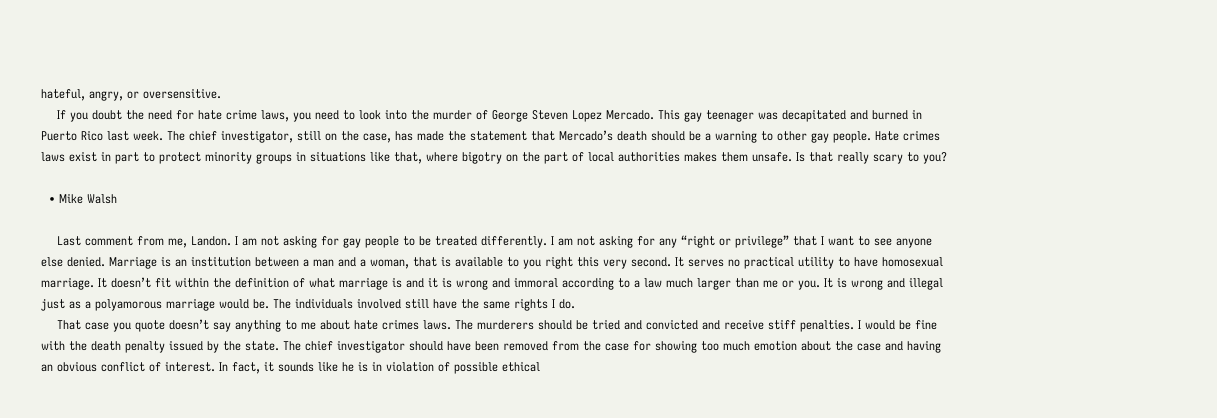hateful, angry, or oversensitive.
    If you doubt the need for hate crime laws, you need to look into the murder of George Steven Lopez Mercado. This gay teenager was decapitated and burned in Puerto Rico last week. The chief investigator, still on the case, has made the statement that Mercado’s death should be a warning to other gay people. Hate crimes laws exist in part to protect minority groups in situations like that, where bigotry on the part of local authorities makes them unsafe. Is that really scary to you?

  • Mike Walsh

    Last comment from me, Landon. I am not asking for gay people to be treated differently. I am not asking for any “right or privilege” that I want to see anyone else denied. Marriage is an institution between a man and a woman, that is available to you right this very second. It serves no practical utility to have homosexual marriage. It doesn’t fit within the definition of what marriage is and it is wrong and immoral according to a law much larger than me or you. It is wrong and illegal just as a polyamorous marriage would be. The individuals involved still have the same rights I do.
    That case you quote doesn’t say anything to me about hate crimes laws. The murderers should be tried and convicted and receive stiff penalties. I would be fine with the death penalty issued by the state. The chief investigator should have been removed from the case for showing too much emotion about the case and having an obvious conflict of interest. In fact, it sounds like he is in violation of possible ethical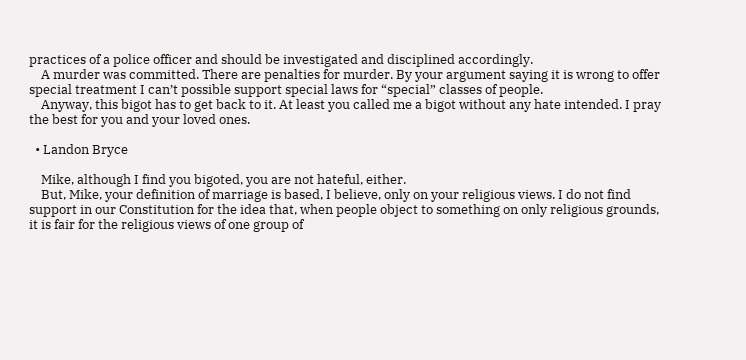practices of a police officer and should be investigated and disciplined accordingly.
    A murder was committed. There are penalties for murder. By your argument saying it is wrong to offer special treatment I can’t possible support special laws for “special” classes of people.
    Anyway, this bigot has to get back to it. At least you called me a bigot without any hate intended. I pray the best for you and your loved ones.

  • Landon Bryce

    Mike, although I find you bigoted, you are not hateful, either.
    But, Mike, your definition of marriage is based, I believe, only on your religious views. I do not find support in our Constitution for the idea that, when people object to something on only religious grounds, it is fair for the religious views of one group of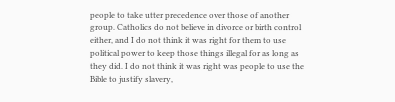people to take utter precedence over those of another group. Catholics do not believe in divorce or birth control either, and I do not think it was right for them to use political power to keep those things illegal for as long as they did. I do not think it was right was people to use the Bible to justify slavery,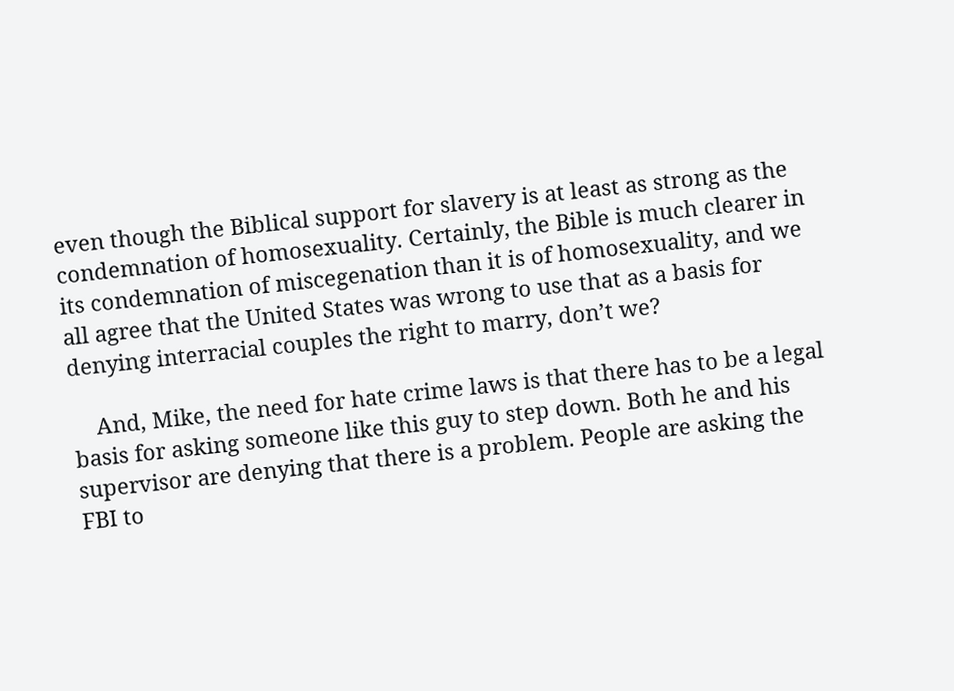even though the Biblical support for slavery is at least as strong as the condemnation of homosexuality. Certainly, the Bible is much clearer in its condemnation of miscegenation than it is of homosexuality, and we all agree that the United States was wrong to use that as a basis for denying interracial couples the right to marry, don’t we?

    And, Mike, the need for hate crime laws is that there has to be a legal basis for asking someone like this guy to step down. Both he and his supervisor are denying that there is a problem. People are asking the FBI to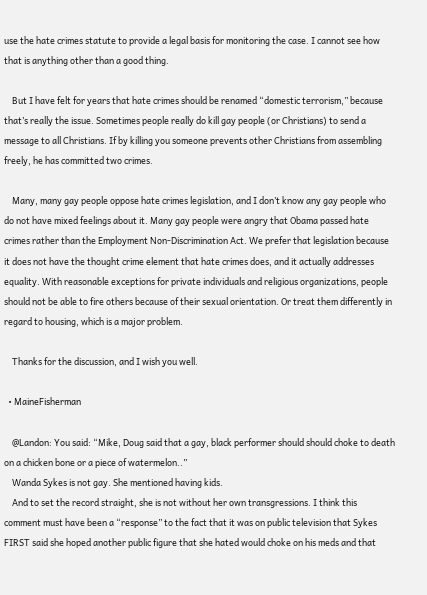use the hate crimes statute to provide a legal basis for monitoring the case. I cannot see how that is anything other than a good thing.

    But I have felt for years that hate crimes should be renamed “domestic terrorism,” because that’s really the issue. Sometimes people really do kill gay people (or Christians) to send a message to all Christians. If by killing you someone prevents other Christians from assembling freely, he has committed two crimes.

    Many, many gay people oppose hate crimes legislation, and I don’t know any gay people who do not have mixed feelings about it. Many gay people were angry that Obama passed hate crimes rather than the Employment Non-Discrimination Act. We prefer that legislation because it does not have the thought crime element that hate crimes does, and it actually addresses equality. With reasonable exceptions for private individuals and religious organizations, people should not be able to fire others because of their sexual orientation. Or treat them differently in regard to housing, which is a major problem.

    Thanks for the discussion, and I wish you well.

  • MaineFisherman

    @Landon: You said: “Mike, Doug said that a gay, black performer should should choke to death on a chicken bone or a piece of watermelon..”
    Wanda Sykes is not gay. She mentioned having kids.
    And to set the record straight, she is not without her own transgressions. I think this comment must have been a “response” to the fact that it was on public television that Sykes FIRST said she hoped another public figure that she hated would choke on his meds and that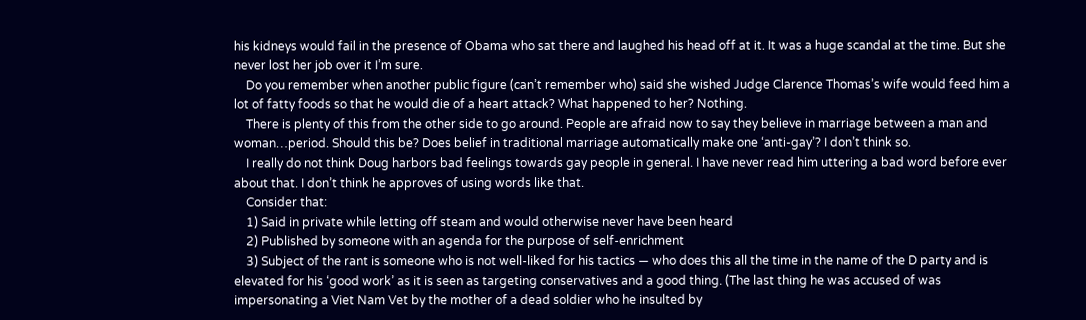his kidneys would fail in the presence of Obama who sat there and laughed his head off at it. It was a huge scandal at the time. But she never lost her job over it I’m sure.
    Do you remember when another public figure (can’t remember who) said she wished Judge Clarence Thomas’s wife would feed him a lot of fatty foods so that he would die of a heart attack? What happened to her? Nothing.
    There is plenty of this from the other side to go around. People are afraid now to say they believe in marriage between a man and woman…period. Should this be? Does belief in traditional marriage automatically make one ‘anti-gay’? I don’t think so.
    I really do not think Doug harbors bad feelings towards gay people in general. I have never read him uttering a bad word before ever about that. I don’t think he approves of using words like that.
    Consider that:
    1) Said in private while letting off steam and would otherwise never have been heard
    2) Published by someone with an agenda for the purpose of self-enrichment
    3) Subject of the rant is someone who is not well-liked for his tactics — who does this all the time in the name of the D party and is elevated for his ‘good work’ as it is seen as targeting conservatives and a good thing. (The last thing he was accused of was impersonating a Viet Nam Vet by the mother of a dead soldier who he insulted by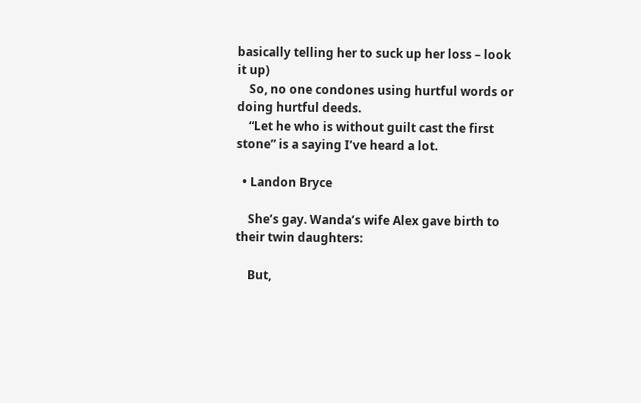basically telling her to suck up her loss – look it up)
    So, no one condones using hurtful words or doing hurtful deeds.
    “Let he who is without guilt cast the first stone” is a saying I’ve heard a lot.

  • Landon Bryce

    She’s gay. Wanda’s wife Alex gave birth to their twin daughters:

    But,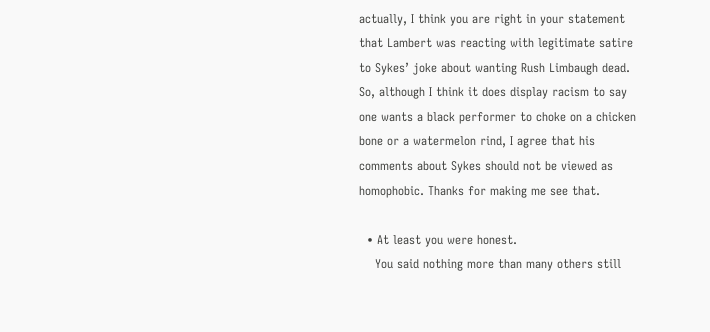actually, I think you are right in your statement that Lambert was reacting with legitimate satire to Sykes’ joke about wanting Rush Limbaugh dead. So, although I think it does display racism to say one wants a black performer to choke on a chicken bone or a watermelon rind, I agree that his comments about Sykes should not be viewed as homophobic. Thanks for making me see that.

  • At least you were honest.
    You said nothing more than many others still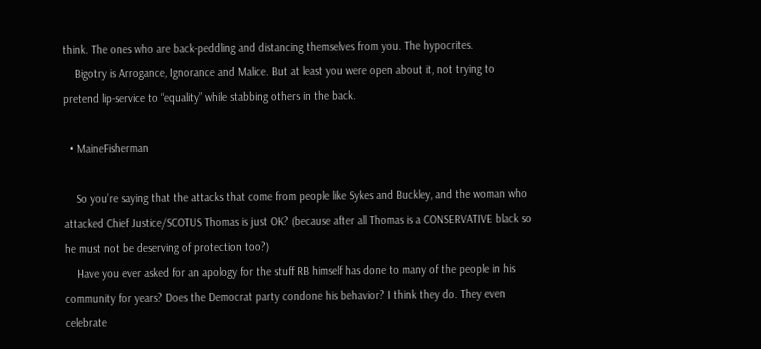think. The ones who are back-peddling and distancing themselves from you. The hypocrites.
    Bigotry is Arrogance, Ignorance and Malice. But at least you were open about it, not trying to pretend lip-service to “equality” while stabbing others in the back.

  • MaineFisherman

    So you’re saying that the attacks that come from people like Sykes and Buckley, and the woman who attacked Chief Justice/SCOTUS Thomas is just OK? (because after all Thomas is a CONSERVATIVE black so he must not be deserving of protection too?)
    Have you ever asked for an apology for the stuff RB himself has done to many of the people in his community for years? Does the Democrat party condone his behavior? I think they do. They even celebrate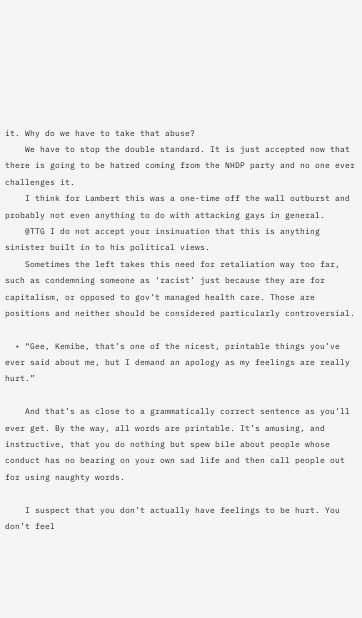it. Why do we have to take that abuse?
    We have to stop the double standard. It is just accepted now that there is going to be hatred coming from the NHDP party and no one ever challenges it.
    I think for Lambert this was a one-time off the wall outburst and probably not even anything to do with attacking gays in general.
    @TTG I do not accept your insinuation that this is anything sinister built in to his political views.
    Sometimes the left takes this need for retaliation way too far, such as condemning someone as ‘racist’ just because they are for capitalism, or opposed to gov’t managed health care. Those are positions and neither should be considered particularly controversial.

  • “Gee, Kemibe, that’s one of the nicest, printable things you’ve ever said about me, but I demand an apology as my feelings are really hurt.”

    And that’s as close to a grammatically correct sentence as you’ll ever get. By the way, all words are printable. It’s amusing, and instructive, that you do nothing but spew bile about people whose conduct has no bearing on your own sad life and then call people out for using naughty words.

    I suspect that you don’t actually have feelings to be hurt. You don’t feel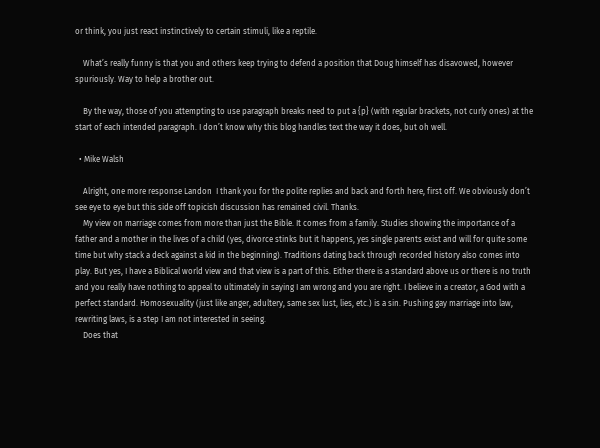or think, you just react instinctively to certain stimuli, like a reptile.

    What’s really funny is that you and others keep trying to defend a position that Doug himself has disavowed, however spuriously. Way to help a brother out.

    By the way, those of you attempting to use paragraph breaks need to put a {p} (with regular brackets, not curly ones) at the start of each intended paragraph. I don’t know why this blog handles text the way it does, but oh well.

  • Mike Walsh

    Alright, one more response Landon  I thank you for the polite replies and back and forth here, first off. We obviously don’t see eye to eye but this side off topicish discussion has remained civil. Thanks.
    My view on marriage comes from more than just the Bible. It comes from a family. Studies showing the importance of a father and a mother in the lives of a child (yes, divorce stinks but it happens, yes single parents exist and will for quite some time but why stack a deck against a kid in the beginning). Traditions dating back through recorded history also comes into play. But yes, I have a Biblical world view and that view is a part of this. Either there is a standard above us or there is no truth and you really have nothing to appeal to ultimately in saying I am wrong and you are right. I believe in a creator, a God with a perfect standard. Homosexuality (just like anger, adultery, same sex lust, lies, etc.) is a sin. Pushing gay marriage into law, rewriting laws, is a step I am not interested in seeing.
    Does that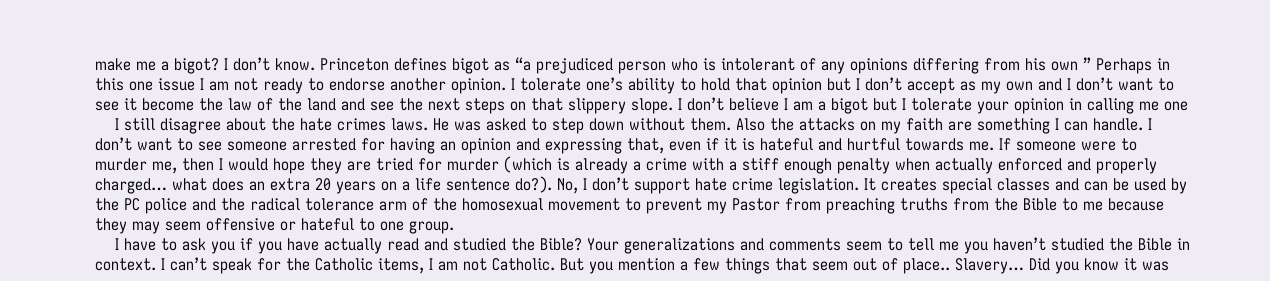make me a bigot? I don’t know. Princeton defines bigot as “a prejudiced person who is intolerant of any opinions differing from his own ” Perhaps in this one issue I am not ready to endorse another opinion. I tolerate one’s ability to hold that opinion but I don’t accept as my own and I don’t want to see it become the law of the land and see the next steps on that slippery slope. I don’t believe I am a bigot but I tolerate your opinion in calling me one
    I still disagree about the hate crimes laws. He was asked to step down without them. Also the attacks on my faith are something I can handle. I don’t want to see someone arrested for having an opinion and expressing that, even if it is hateful and hurtful towards me. If someone were to murder me, then I would hope they are tried for murder (which is already a crime with a stiff enough penalty when actually enforced and properly charged… what does an extra 20 years on a life sentence do?). No, I don’t support hate crime legislation. It creates special classes and can be used by the PC police and the radical tolerance arm of the homosexual movement to prevent my Pastor from preaching truths from the Bible to me because they may seem offensive or hateful to one group.
    I have to ask you if you have actually read and studied the Bible? Your generalizations and comments seem to tell me you haven’t studied the Bible in context. I can’t speak for the Catholic items, I am not Catholic. But you mention a few things that seem out of place.. Slavery… Did you know it was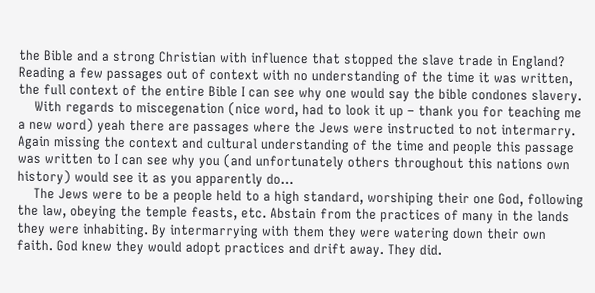the Bible and a strong Christian with influence that stopped the slave trade in England? Reading a few passages out of context with no understanding of the time it was written, the full context of the entire Bible I can see why one would say the bible condones slavery.
    With regards to miscegenation (nice word, had to look it up – thank you for teaching me a new word) yeah there are passages where the Jews were instructed to not intermarry. Again missing the context and cultural understanding of the time and people this passage was written to I can see why you (and unfortunately others throughout this nations own history) would see it as you apparently do…
    The Jews were to be a people held to a high standard, worshiping their one God, following the law, obeying the temple feasts, etc. Abstain from the practices of many in the lands they were inhabiting. By intermarrying with them they were watering down their own faith. God knew they would adopt practices and drift away. They did.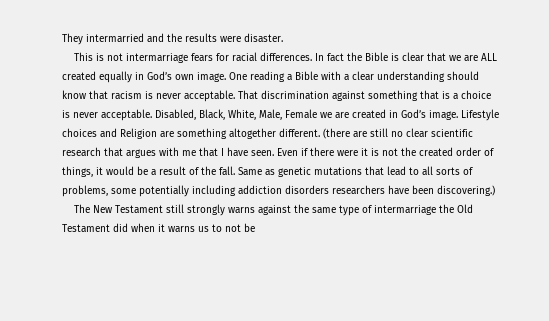They intermarried and the results were disaster.
    This is not intermarriage fears for racial differences. In fact the Bible is clear that we are ALL created equally in God’s own image. One reading a Bible with a clear understanding should know that racism is never acceptable. That discrimination against something that is a choice is never acceptable. Disabled, Black, White, Male, Female we are created in God’s image. Lifestyle choices and Religion are something altogether different. (there are still no clear scientific research that argues with me that I have seen. Even if there were it is not the created order of things, it would be a result of the fall. Same as genetic mutations that lead to all sorts of problems, some potentially including addiction disorders researchers have been discovering.)
    The New Testament still strongly warns against the same type of intermarriage the Old Testament did when it warns us to not be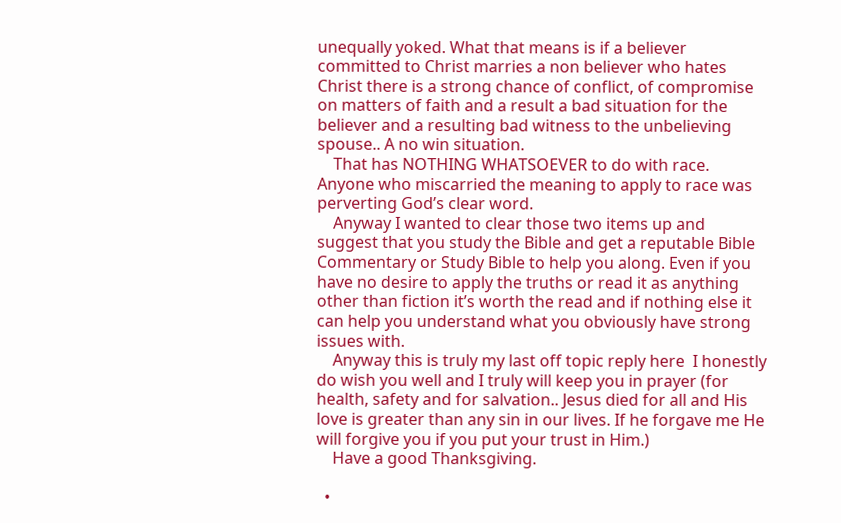unequally yoked. What that means is if a believer committed to Christ marries a non believer who hates Christ there is a strong chance of conflict, of compromise on matters of faith and a result a bad situation for the believer and a resulting bad witness to the unbelieving spouse.. A no win situation.
    That has NOTHING WHATSOEVER to do with race. Anyone who miscarried the meaning to apply to race was perverting God’s clear word.
    Anyway I wanted to clear those two items up and suggest that you study the Bible and get a reputable Bible Commentary or Study Bible to help you along. Even if you have no desire to apply the truths or read it as anything other than fiction it’s worth the read and if nothing else it can help you understand what you obviously have strong issues with.
    Anyway this is truly my last off topic reply here  I honestly do wish you well and I truly will keep you in prayer (for health, safety and for salvation.. Jesus died for all and His love is greater than any sin in our lives. If he forgave me He will forgive you if you put your trust in Him.)
    Have a good Thanksgiving.

  •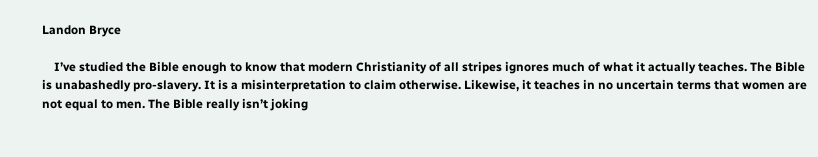Landon Bryce

    I’ve studied the Bible enough to know that modern Christianity of all stripes ignores much of what it actually teaches. The Bible is unabashedly pro-slavery. It is a misinterpretation to claim otherwise. Likewise, it teaches in no uncertain terms that women are not equal to men. The Bible really isn’t joking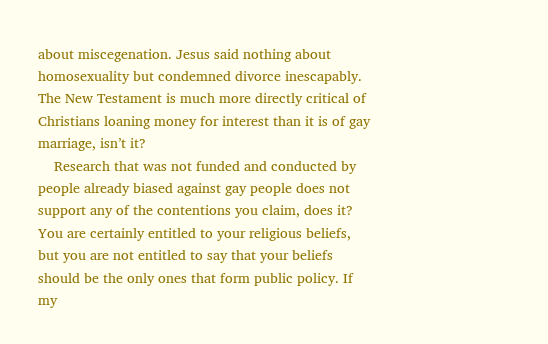about miscegenation. Jesus said nothing about homosexuality but condemned divorce inescapably. The New Testament is much more directly critical of Christians loaning money for interest than it is of gay marriage, isn’t it?
    Research that was not funded and conducted by people already biased against gay people does not support any of the contentions you claim, does it? You are certainly entitled to your religious beliefs, but you are not entitled to say that your beliefs should be the only ones that form public policy. If my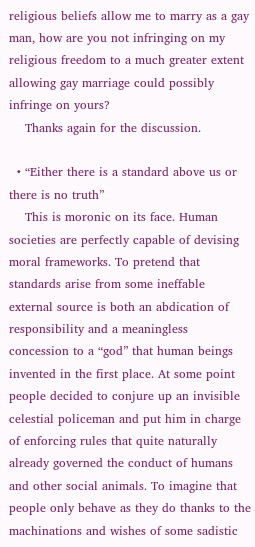religious beliefs allow me to marry as a gay man, how are you not infringing on my religious freedom to a much greater extent allowing gay marriage could possibly infringe on yours?
    Thanks again for the discussion.

  • “Either there is a standard above us or there is no truth”
    This is moronic on its face. Human societies are perfectly capable of devising moral frameworks. To pretend that standards arise from some ineffable external source is both an abdication of responsibility and a meaningless concession to a “god” that human beings invented in the first place. At some point people decided to conjure up an invisible celestial policeman and put him in charge of enforcing rules that quite naturally already governed the conduct of humans and other social animals. To imagine that people only behave as they do thanks to the machinations and wishes of some sadistic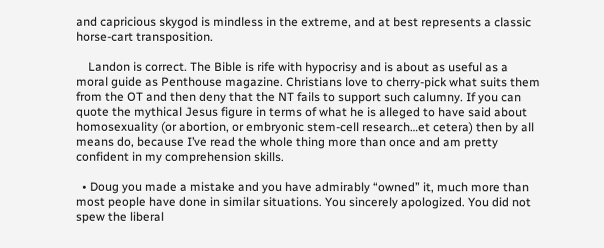and capricious skygod is mindless in the extreme, and at best represents a classic horse-cart transposition.

    Landon is correct. The Bible is rife with hypocrisy and is about as useful as a moral guide as Penthouse magazine. Christians love to cherry-pick what suits them from the OT and then deny that the NT fails to support such calumny. If you can quote the mythical Jesus figure in terms of what he is alleged to have said about homosexuality (or abortion, or embryonic stem-cell research…et cetera) then by all means do, because I’ve read the whole thing more than once and am pretty confident in my comprehension skills.

  • Doug you made a mistake and you have admirably “owned” it, much more than most people have done in similar situations. You sincerely apologized. You did not spew the liberal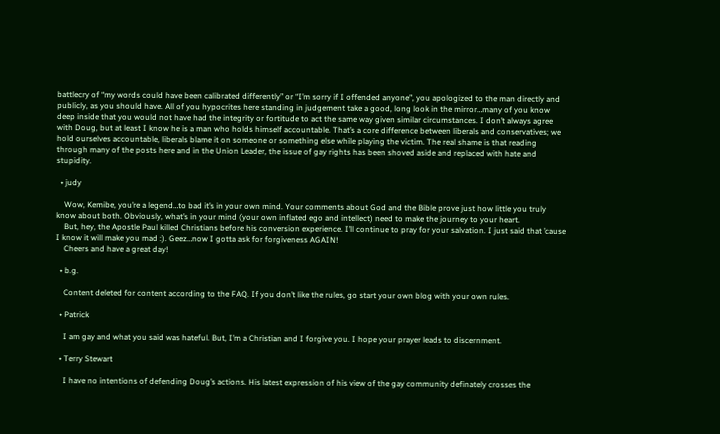battlecry of “my words could have been calibrated differently” or “I’m sorry if I offended anyone”, you apologized to the man directly and publicly, as you should have. All of you hypocrites here standing in judgement take a good, long look in the mirror…many of you know deep inside that you would not have had the integrity or fortitude to act the same way given similar circumstances. I don’t always agree with Doug, but at least I know he is a man who holds himself accountable. That’s a core difference between liberals and conservatives; we hold ourselves accountable, liberals blame it on someone or something else while playing the victim. The real shame is that reading through many of the posts here and in the Union Leader, the issue of gay rights has been shoved aside and replaced with hate and stupidity.

  • judy

    Wow, Kemibe, you’re a legend…to bad it’s in your own mind. Your comments about God and the Bible prove just how little you truly know about both. Obviously, what’s in your mind (your own inflated ego and intellect) need to make the journey to your heart.
    But, hey, the Apostle Paul killed Christians before his conversion experience. I’ll continue to pray for your salvation. I just said that ’cause I know it will make you mad :). Geez…now I gotta ask for forgiveness AGAIN!
    Cheers and have a great day!

  • b.g.

    Content deleted for content according to the FAQ. If you don’t like the rules, go start your own blog with your own rules.

  • Patrick

    I am gay and what you said was hateful. But, I’m a Christian and I forgive you. I hope your prayer leads to discernment.

  • Terry Stewart

    I have no intentions of defending Doug’s actions. His latest expression of his view of the gay community definately crosses the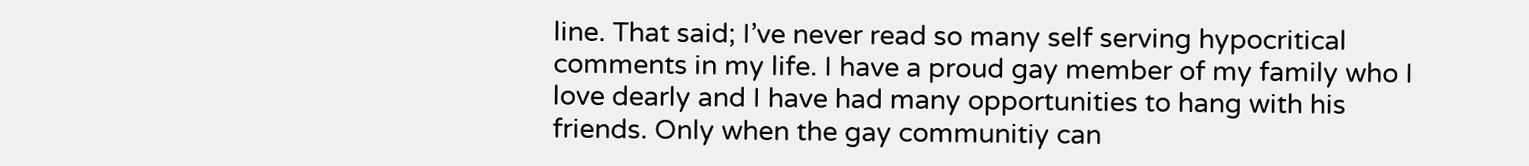line. That said; I’ve never read so many self serving hypocritical comments in my life. I have a proud gay member of my family who I love dearly and I have had many opportunities to hang with his friends. Only when the gay communitiy can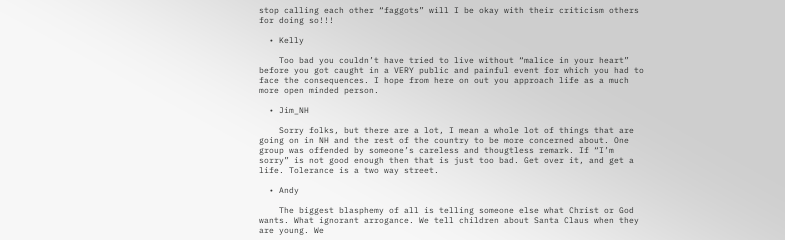stop calling each other “faggots” will I be okay with their criticism others for doing so!!!

  • Kelly

    Too bad you couldn’t have tried to live without “malice in your heart” before you got caught in a VERY public and painful event for which you had to face the consequences. I hope from here on out you approach life as a much more open minded person.

  • Jim_NH

    Sorry folks, but there are a lot, I mean a whole lot of things that are going on in NH and the rest of the country to be more concerned about. One group was offended by someone’s careless and thougtless remark. If “I’m sorry” is not good enough then that is just too bad. Get over it, and get a life. Tolerance is a two way street.

  • Andy

    The biggest blasphemy of all is telling someone else what Christ or God wants. What ignorant arrogance. We tell children about Santa Claus when they are young. We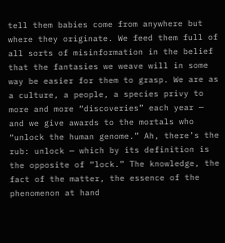tell them babies come from anywhere but where they originate. We feed them full of all sorts of misinformation in the belief that the fantasies we weave will in some way be easier for them to grasp. We are as a culture, a people, a species privy to more and more “discoveries” each year — and we give awards to the mortals who “unlock the human genome.” Ah, there’s the rub: unlock — which by its definition is the opposite of “lock.” The knowledge, the fact of the matter, the essence of the phenomenon at hand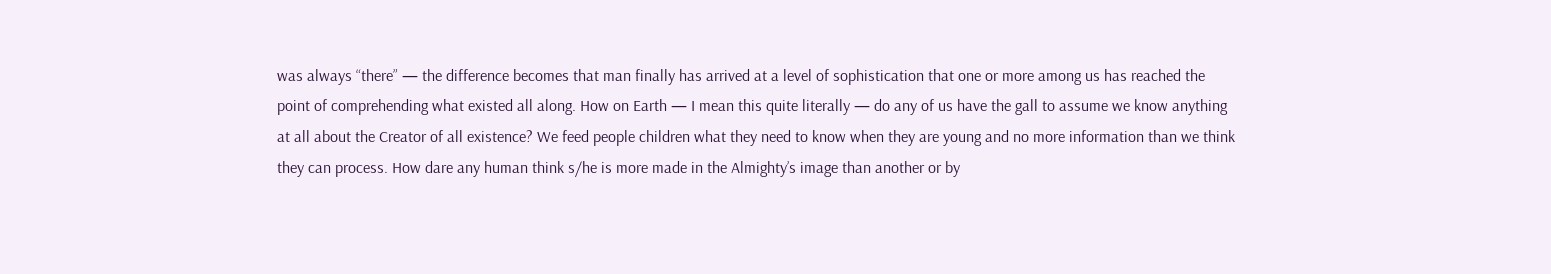was always “there” — the difference becomes that man finally has arrived at a level of sophistication that one or more among us has reached the point of comprehending what existed all along. How on Earth — I mean this quite literally — do any of us have the gall to assume we know anything at all about the Creator of all existence? We feed people children what they need to know when they are young and no more information than we think they can process. How dare any human think s/he is more made in the Almighty’s image than another or by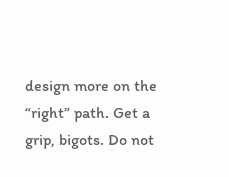design more on the “right” path. Get a grip, bigots. Do not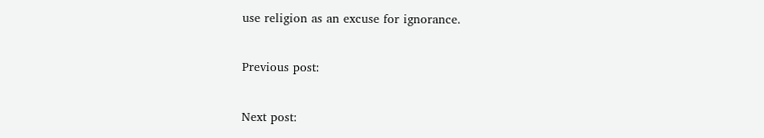use religion as an excuse for ignorance.

Previous post:

Next post: